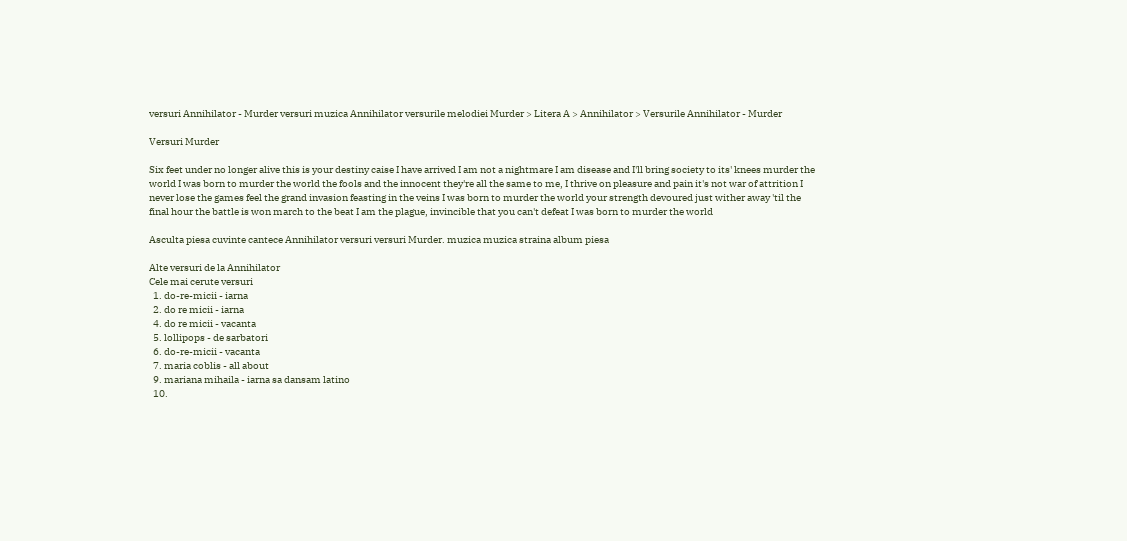versuri Annihilator - Murder versuri muzica Annihilator versurile melodiei Murder > Litera A > Annihilator > Versurile Annihilator - Murder

Versuri Murder

Six feet under no longer alive this is your destiny caise I have arrived I am not a nightmare I am disease and I'll bring society to its' knees murder the world I was born to murder the world the fools and the innocent they're all the same to me, I thrive on pleasure and pain it's not war of attrition I never lose the games feel the grand invasion feasting in the veins I was born to murder the world your strength devoured just wither away 'til the final hour the battle is won march to the beat I am the plague, invincible that you can't defeat I was born to murder the world

Asculta piesa cuvinte cantece Annihilator versuri versuri Murder. muzica muzica straina album piesa

Alte versuri de la Annihilator
Cele mai cerute versuri
  1. do-re-micii - iarna
  2. do re micii - iarna
  4. do re micii - vacanta
  5. lollipops - de sarbatori
  6. do-re-micii - vacanta
  7. maria coblis - all about
  9. mariana mihaila - iarna sa dansam latino
  10.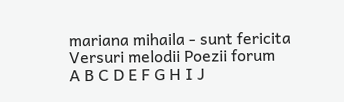mariana mihaila - sunt fericita
Versuri melodii Poezii forum
A B C D E F G H I J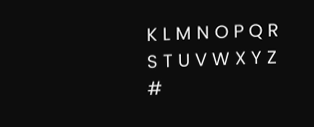K L M N O P Q R S T U V W X Y Z #